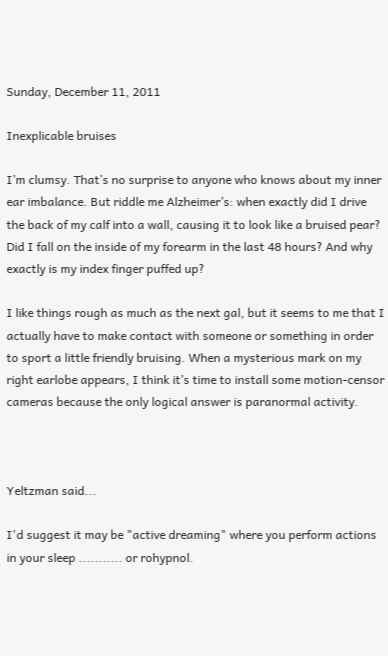Sunday, December 11, 2011

Inexplicable bruises

I’m clumsy. That’s no surprise to anyone who knows about my inner ear imbalance. But riddle me Alzheimer’s: when exactly did I drive the back of my calf into a wall, causing it to look like a bruised pear? Did I fall on the inside of my forearm in the last 48 hours? And why exactly is my index finger puffed up?

I like things rough as much as the next gal, but it seems to me that I actually have to make contact with someone or something in order to sport a little friendly bruising. When a mysterious mark on my right earlobe appears, I think it’s time to install some motion-censor cameras because the only logical answer is paranormal activity.



Yeltzman said...

I'd suggest it may be "active dreaming" where you perform actions in your sleep ........... or rohypnol.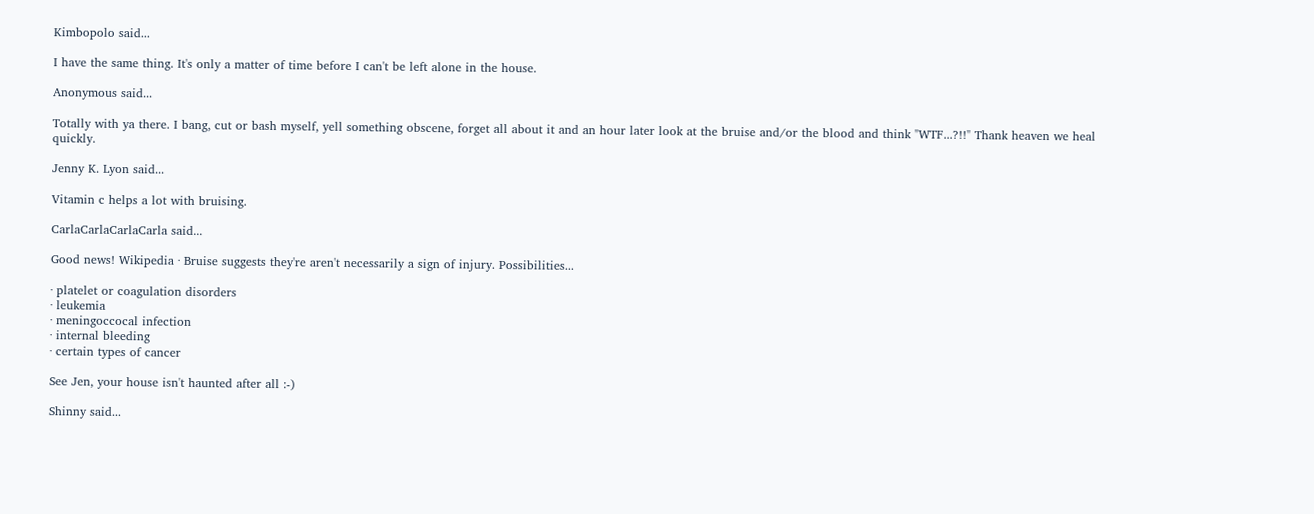Kimbopolo said...

I have the same thing. It's only a matter of time before I can't be left alone in the house.

Anonymous said...

Totally with ya there. I bang, cut or bash myself, yell something obscene, forget all about it and an hour later look at the bruise and/or the blood and think "WTF...?!!" Thank heaven we heal quickly.

Jenny K. Lyon said...

Vitamin c helps a lot with bruising.

CarlaCarlaCarlaCarla said...

Good news! Wikipedia · Bruise suggests they're aren't necessarily a sign of injury. Possibilities...

· platelet or coagulation disorders
· leukemia
· meningoccocal infection
· internal bleeding
· certain types of cancer

See Jen, your house isn't haunted after all :-)

Shinny said...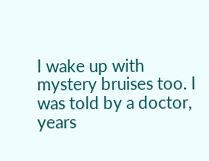I wake up with mystery bruises too. I was told by a doctor, years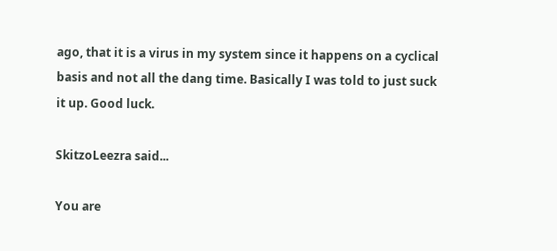ago, that it is a virus in my system since it happens on a cyclical basis and not all the dang time. Basically I was told to just suck it up. Good luck.

SkitzoLeezra said...

You are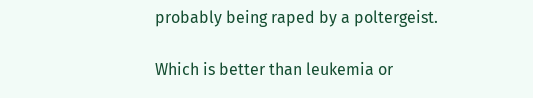probably being raped by a poltergeist.

Which is better than leukemia or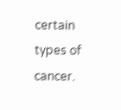certain types of cancer.